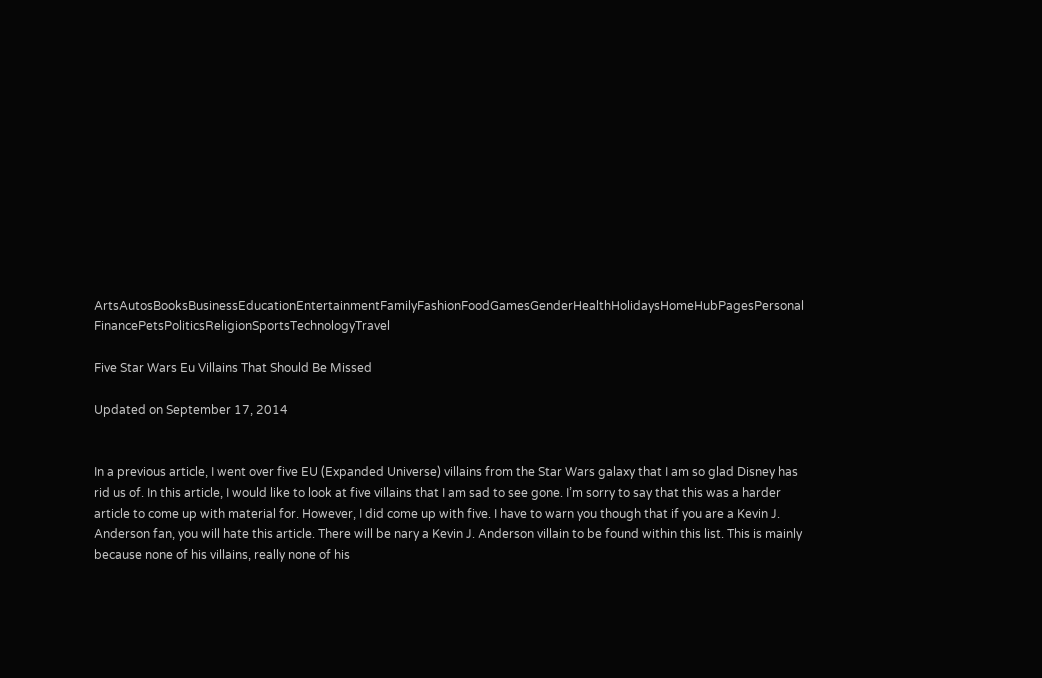ArtsAutosBooksBusinessEducationEntertainmentFamilyFashionFoodGamesGenderHealthHolidaysHomeHubPagesPersonal FinancePetsPoliticsReligionSportsTechnologyTravel

Five Star Wars Eu Villains That Should Be Missed

Updated on September 17, 2014


In a previous article, I went over five EU (Expanded Universe) villains from the Star Wars galaxy that I am so glad Disney has rid us of. In this article, I would like to look at five villains that I am sad to see gone. I’m sorry to say that this was a harder article to come up with material for. However, I did come up with five. I have to warn you though that if you are a Kevin J. Anderson fan, you will hate this article. There will be nary a Kevin J. Anderson villain to be found within this list. This is mainly because none of his villains, really none of his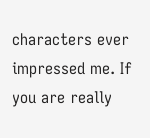characters ever impressed me. If you are really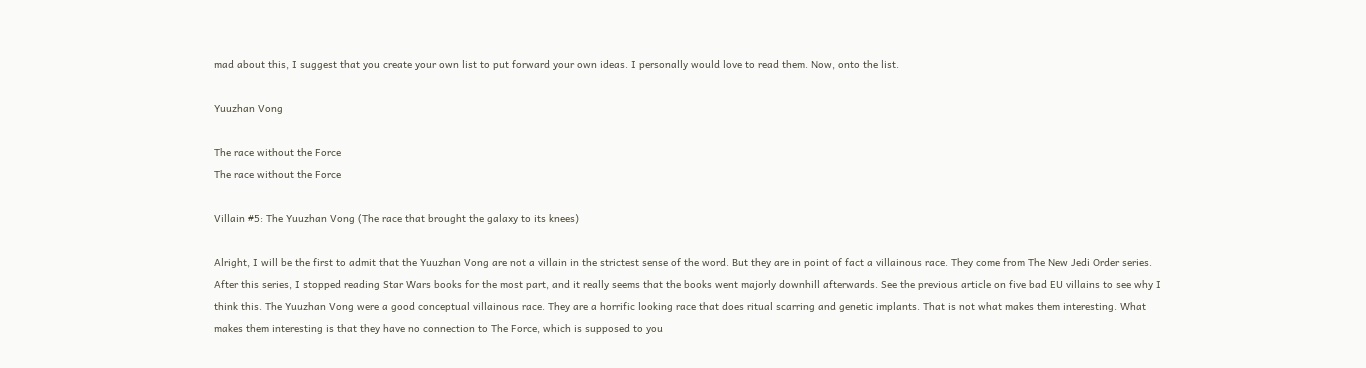mad about this, I suggest that you create your own list to put forward your own ideas. I personally would love to read them. Now, onto the list.

Yuuzhan Vong

The race without the Force
The race without the Force

Villain #5: The Yuuzhan Vong (The race that brought the galaxy to its knees)

Alright, I will be the first to admit that the Yuuzhan Vong are not a villain in the strictest sense of the word. But they are in point of fact a villainous race. They come from The New Jedi Order series. After this series, I stopped reading Star Wars books for the most part, and it really seems that the books went majorly downhill afterwards. See the previous article on five bad EU villains to see why I think this. The Yuuzhan Vong were a good conceptual villainous race. They are a horrific looking race that does ritual scarring and genetic implants. That is not what makes them interesting. What makes them interesting is that they have no connection to The Force, which is supposed to you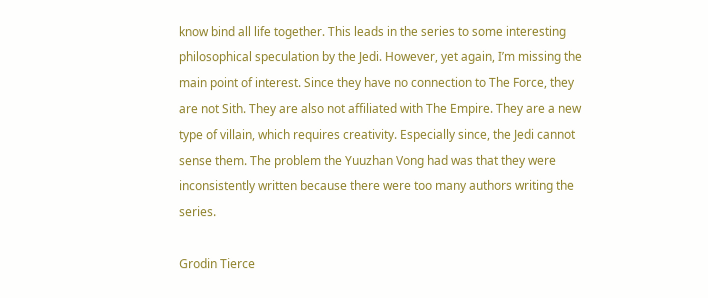know bind all life together. This leads in the series to some interesting philosophical speculation by the Jedi. However, yet again, I’m missing the main point of interest. Since they have no connection to The Force, they are not Sith. They are also not affiliated with The Empire. They are a new type of villain, which requires creativity. Especially since, the Jedi cannot sense them. The problem the Yuuzhan Vong had was that they were inconsistently written because there were too many authors writing the series.

Grodin Tierce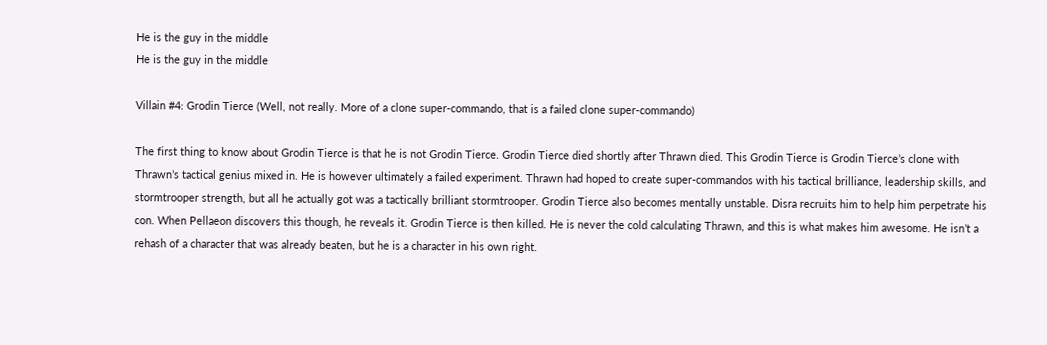He is the guy in the middle
He is the guy in the middle

Villain #4: Grodin Tierce (Well, not really. More of a clone super-commando, that is a failed clone super-commando)

The first thing to know about Grodin Tierce is that he is not Grodin Tierce. Grodin Tierce died shortly after Thrawn died. This Grodin Tierce is Grodin Tierce’s clone with Thrawn’s tactical genius mixed in. He is however ultimately a failed experiment. Thrawn had hoped to create super-commandos with his tactical brilliance, leadership skills, and stormtrooper strength, but all he actually got was a tactically brilliant stormtrooper. Grodin Tierce also becomes mentally unstable. Disra recruits him to help him perpetrate his con. When Pellaeon discovers this though, he reveals it. Grodin Tierce is then killed. He is never the cold calculating Thrawn, and this is what makes him awesome. He isn’t a rehash of a character that was already beaten, but he is a character in his own right.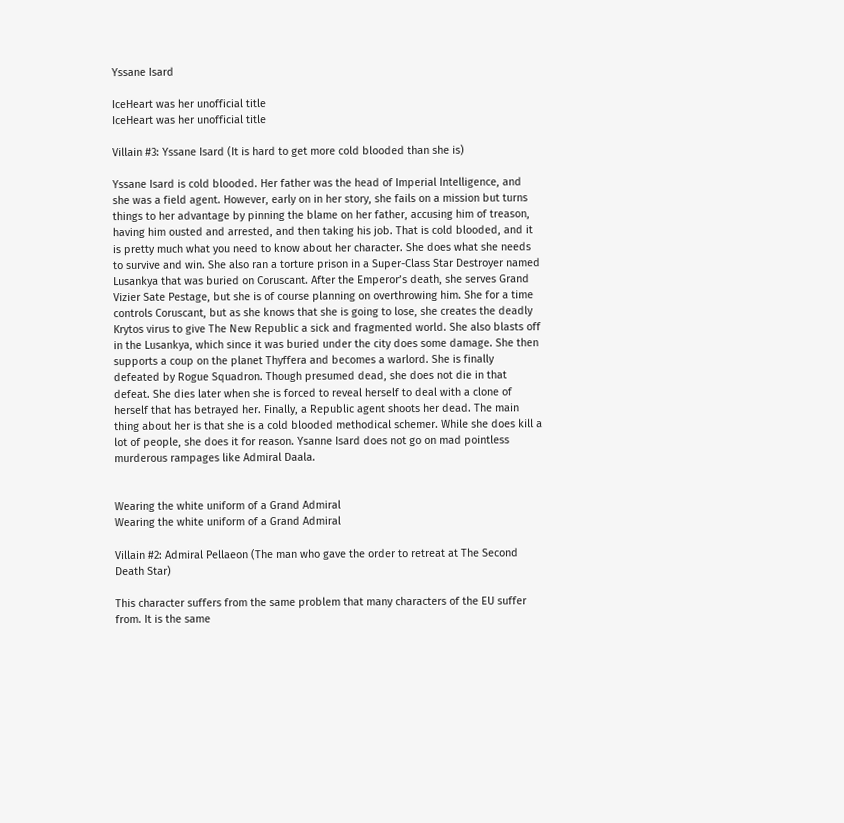Yssane Isard

IceHeart was her unofficial title
IceHeart was her unofficial title

Villain #3: Yssane Isard (It is hard to get more cold blooded than she is)

Yssane Isard is cold blooded. Her father was the head of Imperial Intelligence, and she was a field agent. However, early on in her story, she fails on a mission but turns things to her advantage by pinning the blame on her father, accusing him of treason, having him ousted and arrested, and then taking his job. That is cold blooded, and it is pretty much what you need to know about her character. She does what she needs to survive and win. She also ran a torture prison in a Super-Class Star Destroyer named Lusankya that was buried on Coruscant. After the Emperor’s death, she serves Grand Vizier Sate Pestage, but she is of course planning on overthrowing him. She for a time controls Coruscant, but as she knows that she is going to lose, she creates the deadly Krytos virus to give The New Republic a sick and fragmented world. She also blasts off in the Lusankya, which since it was buried under the city does some damage. She then supports a coup on the planet Thyffera and becomes a warlord. She is finally defeated by Rogue Squadron. Though presumed dead, she does not die in that defeat. She dies later when she is forced to reveal herself to deal with a clone of herself that has betrayed her. Finally, a Republic agent shoots her dead. The main thing about her is that she is a cold blooded methodical schemer. While she does kill a lot of people, she does it for reason. Ysanne Isard does not go on mad pointless murderous rampages like Admiral Daala.


Wearing the white uniform of a Grand Admiral
Wearing the white uniform of a Grand Admiral

Villain #2: Admiral Pellaeon (The man who gave the order to retreat at The Second Death Star)

This character suffers from the same problem that many characters of the EU suffer from. It is the same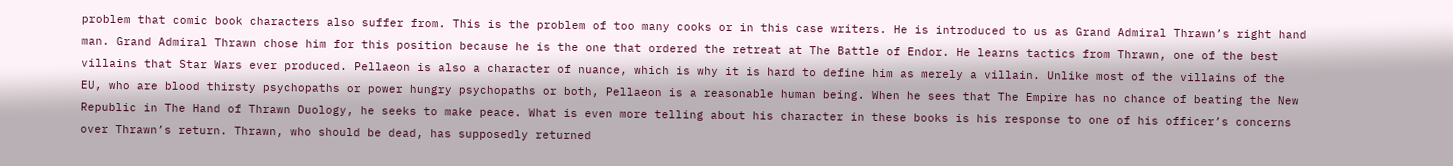problem that comic book characters also suffer from. This is the problem of too many cooks or in this case writers. He is introduced to us as Grand Admiral Thrawn’s right hand man. Grand Admiral Thrawn chose him for this position because he is the one that ordered the retreat at The Battle of Endor. He learns tactics from Thrawn, one of the best villains that Star Wars ever produced. Pellaeon is also a character of nuance, which is why it is hard to define him as merely a villain. Unlike most of the villains of the EU, who are blood thirsty psychopaths or power hungry psychopaths or both, Pellaeon is a reasonable human being. When he sees that The Empire has no chance of beating the New Republic in The Hand of Thrawn Duology, he seeks to make peace. What is even more telling about his character in these books is his response to one of his officer’s concerns over Thrawn’s return. Thrawn, who should be dead, has supposedly returned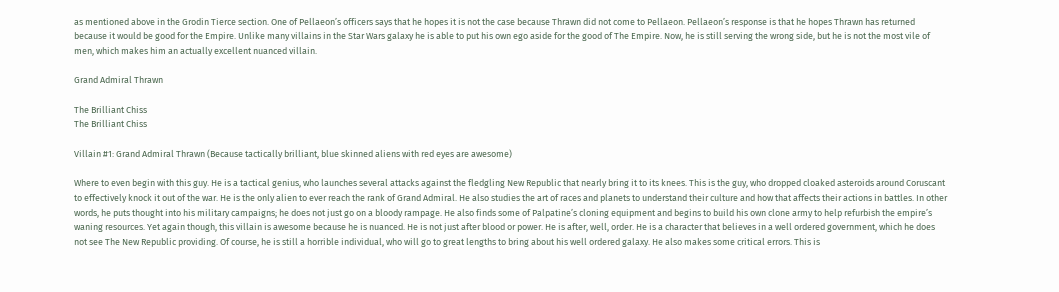as mentioned above in the Grodin Tierce section. One of Pellaeon’s officers says that he hopes it is not the case because Thrawn did not come to Pellaeon. Pellaeon’s response is that he hopes Thrawn has returned because it would be good for the Empire. Unlike many villains in the Star Wars galaxy he is able to put his own ego aside for the good of The Empire. Now, he is still serving the wrong side, but he is not the most vile of men, which makes him an actually excellent nuanced villain.

Grand Admiral Thrawn

The Brilliant Chiss
The Brilliant Chiss

Villain #1: Grand Admiral Thrawn (Because tactically brilliant, blue skinned aliens with red eyes are awesome)

Where to even begin with this guy. He is a tactical genius, who launches several attacks against the fledgling New Republic that nearly bring it to its knees. This is the guy, who dropped cloaked asteroids around Coruscant to effectively knock it out of the war. He is the only alien to ever reach the rank of Grand Admiral. He also studies the art of races and planets to understand their culture and how that affects their actions in battles. In other words, he puts thought into his military campaigns; he does not just go on a bloody rampage. He also finds some of Palpatine’s cloning equipment and begins to build his own clone army to help refurbish the empire’s waning resources. Yet again though, this villain is awesome because he is nuanced. He is not just after blood or power. He is after, well, order. He is a character that believes in a well ordered government, which he does not see The New Republic providing. Of course, he is still a horrible individual, who will go to great lengths to bring about his well ordered galaxy. He also makes some critical errors. This is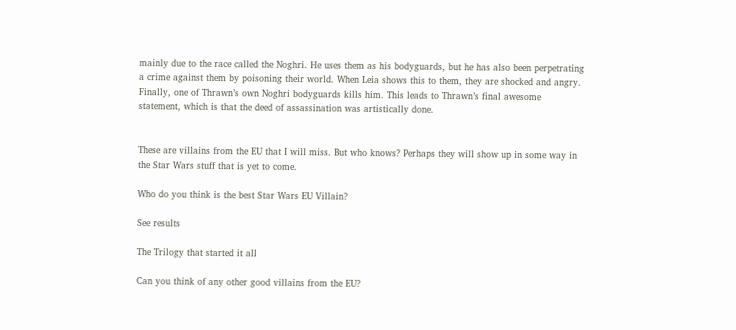mainly due to the race called the Noghri. He uses them as his bodyguards, but he has also been perpetrating a crime against them by poisoning their world. When Leia shows this to them, they are shocked and angry. Finally, one of Thrawn’s own Noghri bodyguards kills him. This leads to Thrawn’s final awesome statement, which is that the deed of assassination was artistically done.


These are villains from the EU that I will miss. But who knows? Perhaps they will show up in some way in the Star Wars stuff that is yet to come.

Who do you think is the best Star Wars EU Villain?

See results

The Trilogy that started it all

Can you think of any other good villains from the EU?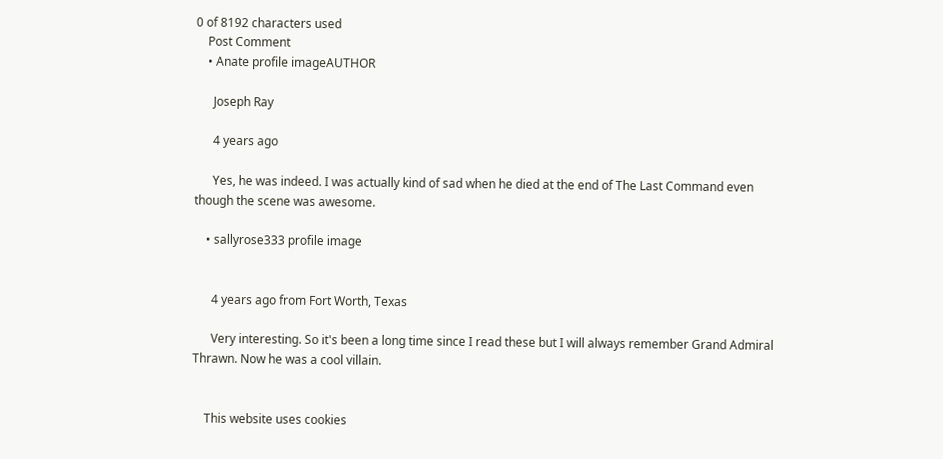0 of 8192 characters used
    Post Comment
    • Anate profile imageAUTHOR

      Joseph Ray

      4 years ago

      Yes, he was indeed. I was actually kind of sad when he died at the end of The Last Command even though the scene was awesome.

    • sallyrose333 profile image


      4 years ago from Fort Worth, Texas

      Very interesting. So it's been a long time since I read these but I will always remember Grand Admiral Thrawn. Now he was a cool villain.


    This website uses cookies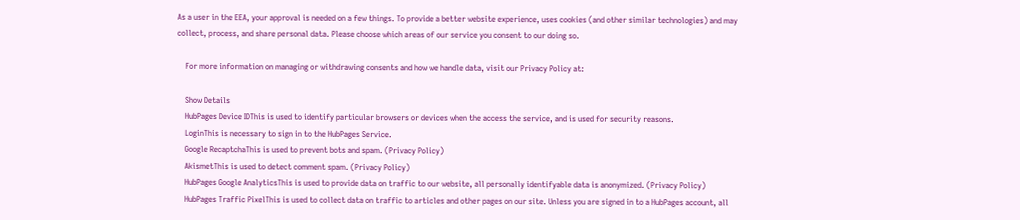As a user in the EEA, your approval is needed on a few things. To provide a better website experience, uses cookies (and other similar technologies) and may collect, process, and share personal data. Please choose which areas of our service you consent to our doing so.

    For more information on managing or withdrawing consents and how we handle data, visit our Privacy Policy at:

    Show Details
    HubPages Device IDThis is used to identify particular browsers or devices when the access the service, and is used for security reasons.
    LoginThis is necessary to sign in to the HubPages Service.
    Google RecaptchaThis is used to prevent bots and spam. (Privacy Policy)
    AkismetThis is used to detect comment spam. (Privacy Policy)
    HubPages Google AnalyticsThis is used to provide data on traffic to our website, all personally identifyable data is anonymized. (Privacy Policy)
    HubPages Traffic PixelThis is used to collect data on traffic to articles and other pages on our site. Unless you are signed in to a HubPages account, all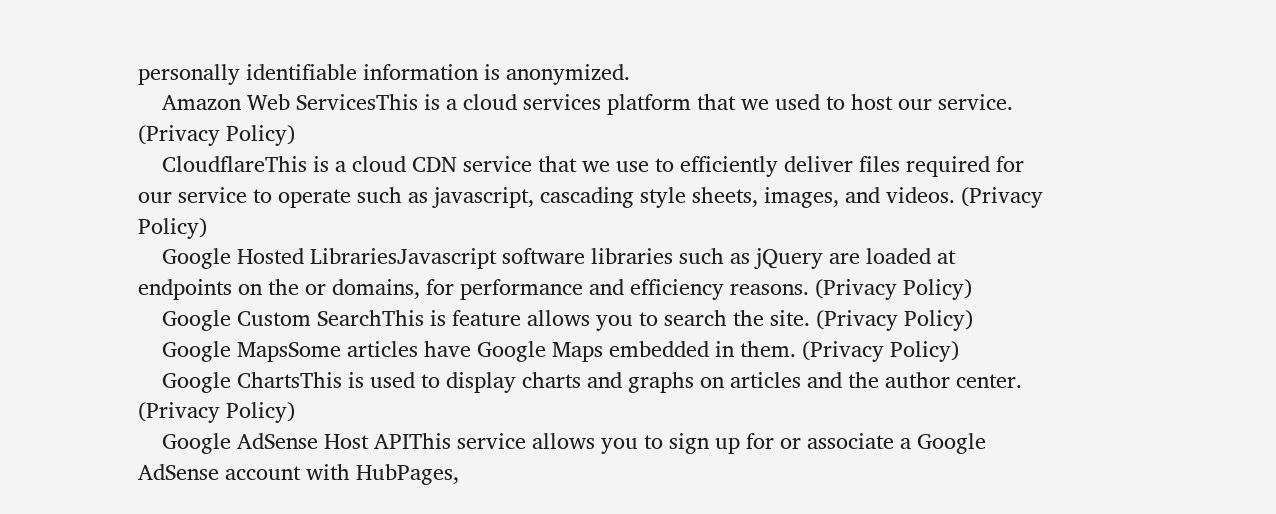personally identifiable information is anonymized.
    Amazon Web ServicesThis is a cloud services platform that we used to host our service. (Privacy Policy)
    CloudflareThis is a cloud CDN service that we use to efficiently deliver files required for our service to operate such as javascript, cascading style sheets, images, and videos. (Privacy Policy)
    Google Hosted LibrariesJavascript software libraries such as jQuery are loaded at endpoints on the or domains, for performance and efficiency reasons. (Privacy Policy)
    Google Custom SearchThis is feature allows you to search the site. (Privacy Policy)
    Google MapsSome articles have Google Maps embedded in them. (Privacy Policy)
    Google ChartsThis is used to display charts and graphs on articles and the author center. (Privacy Policy)
    Google AdSense Host APIThis service allows you to sign up for or associate a Google AdSense account with HubPages,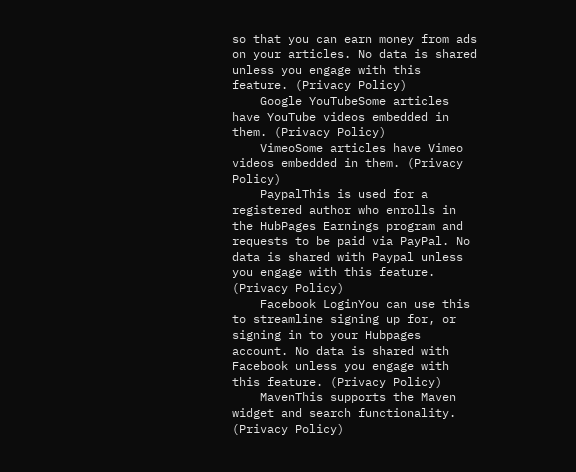so that you can earn money from ads on your articles. No data is shared unless you engage with this feature. (Privacy Policy)
    Google YouTubeSome articles have YouTube videos embedded in them. (Privacy Policy)
    VimeoSome articles have Vimeo videos embedded in them. (Privacy Policy)
    PaypalThis is used for a registered author who enrolls in the HubPages Earnings program and requests to be paid via PayPal. No data is shared with Paypal unless you engage with this feature. (Privacy Policy)
    Facebook LoginYou can use this to streamline signing up for, or signing in to your Hubpages account. No data is shared with Facebook unless you engage with this feature. (Privacy Policy)
    MavenThis supports the Maven widget and search functionality. (Privacy Policy)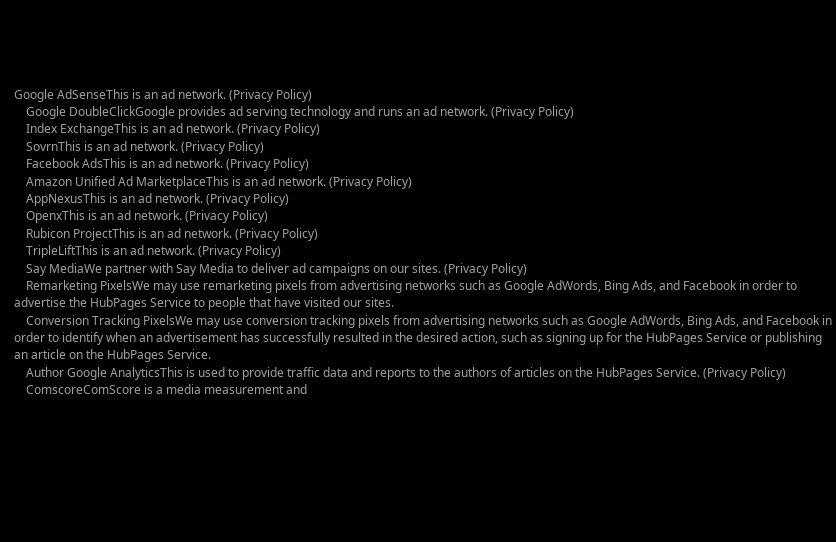Google AdSenseThis is an ad network. (Privacy Policy)
    Google DoubleClickGoogle provides ad serving technology and runs an ad network. (Privacy Policy)
    Index ExchangeThis is an ad network. (Privacy Policy)
    SovrnThis is an ad network. (Privacy Policy)
    Facebook AdsThis is an ad network. (Privacy Policy)
    Amazon Unified Ad MarketplaceThis is an ad network. (Privacy Policy)
    AppNexusThis is an ad network. (Privacy Policy)
    OpenxThis is an ad network. (Privacy Policy)
    Rubicon ProjectThis is an ad network. (Privacy Policy)
    TripleLiftThis is an ad network. (Privacy Policy)
    Say MediaWe partner with Say Media to deliver ad campaigns on our sites. (Privacy Policy)
    Remarketing PixelsWe may use remarketing pixels from advertising networks such as Google AdWords, Bing Ads, and Facebook in order to advertise the HubPages Service to people that have visited our sites.
    Conversion Tracking PixelsWe may use conversion tracking pixels from advertising networks such as Google AdWords, Bing Ads, and Facebook in order to identify when an advertisement has successfully resulted in the desired action, such as signing up for the HubPages Service or publishing an article on the HubPages Service.
    Author Google AnalyticsThis is used to provide traffic data and reports to the authors of articles on the HubPages Service. (Privacy Policy)
    ComscoreComScore is a media measurement and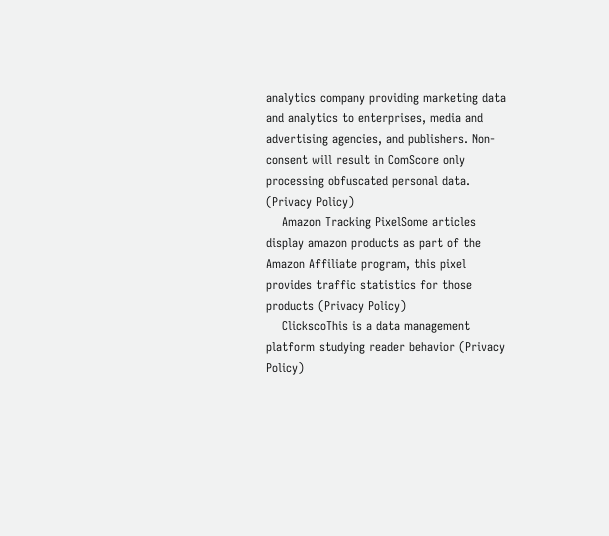analytics company providing marketing data and analytics to enterprises, media and advertising agencies, and publishers. Non-consent will result in ComScore only processing obfuscated personal data. (Privacy Policy)
    Amazon Tracking PixelSome articles display amazon products as part of the Amazon Affiliate program, this pixel provides traffic statistics for those products (Privacy Policy)
    ClickscoThis is a data management platform studying reader behavior (Privacy Policy)